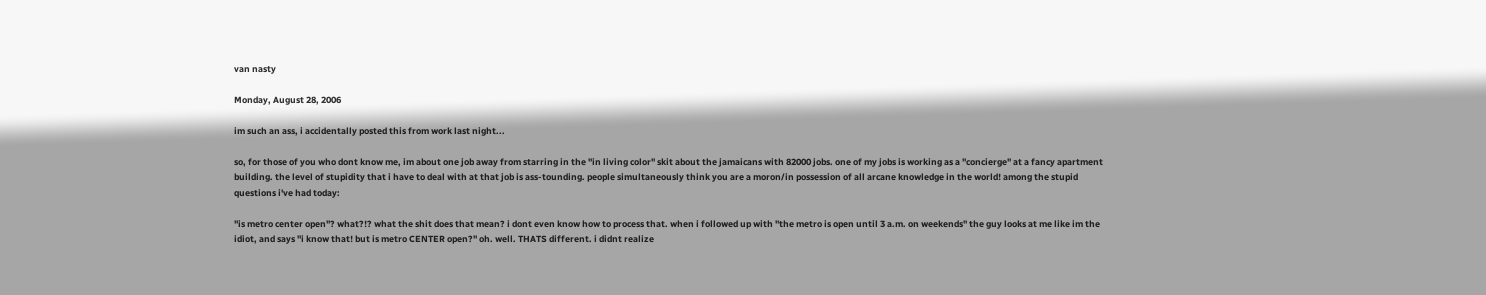van nasty

Monday, August 28, 2006

im such an ass, i accidentally posted this from work last night...

so, for those of you who dont know me, im about one job away from starring in the "in living color" skit about the jamaicans with 82000 jobs. one of my jobs is working as a "concierge" at a fancy apartment building. the level of stupidity that i have to deal with at that job is ass-tounding. people simultaneously think you are a moron/in possession of all arcane knowledge in the world! among the stupid questions i've had today:

"is metro center open"? what?!? what the shit does that mean? i dont even know how to process that. when i followed up with "the metro is open until 3 a.m. on weekends" the guy looks at me like im the idiot, and says "i know that! but is metro CENTER open?" oh. well. THATS different. i didnt realize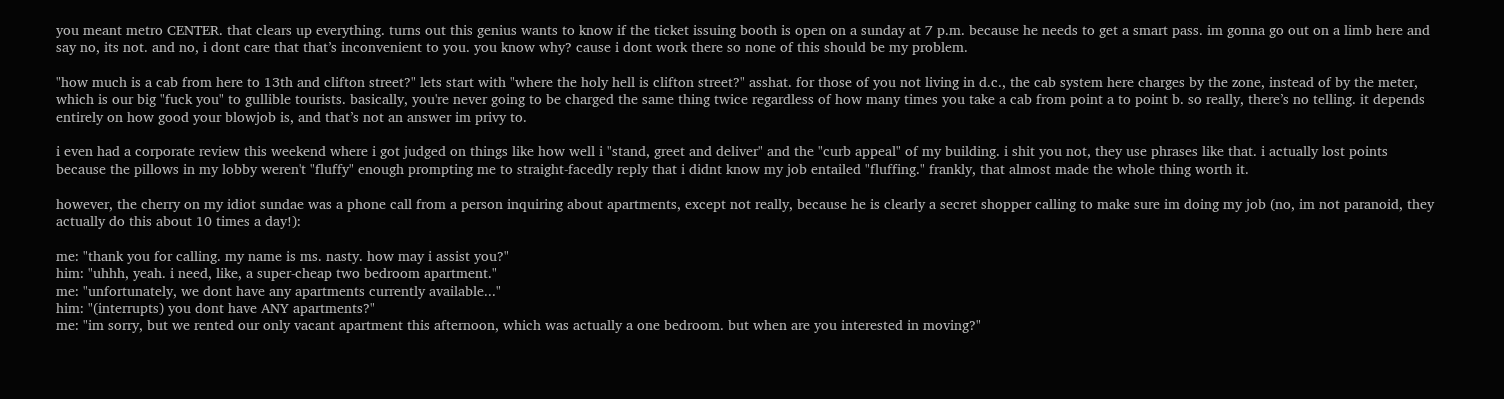you meant metro CENTER. that clears up everything. turns out this genius wants to know if the ticket issuing booth is open on a sunday at 7 p.m. because he needs to get a smart pass. im gonna go out on a limb here and say no, its not. and no, i dont care that that’s inconvenient to you. you know why? cause i dont work there so none of this should be my problem.

"how much is a cab from here to 13th and clifton street?" lets start with "where the holy hell is clifton street?" asshat. for those of you not living in d.c., the cab system here charges by the zone, instead of by the meter, which is our big "fuck you" to gullible tourists. basically, you're never going to be charged the same thing twice regardless of how many times you take a cab from point a to point b. so really, there’s no telling. it depends entirely on how good your blowjob is, and that’s not an answer im privy to.

i even had a corporate review this weekend where i got judged on things like how well i "stand, greet and deliver" and the "curb appeal" of my building. i shit you not, they use phrases like that. i actually lost points because the pillows in my lobby weren't "fluffy" enough prompting me to straight-facedly reply that i didnt know my job entailed "fluffing." frankly, that almost made the whole thing worth it.

however, the cherry on my idiot sundae was a phone call from a person inquiring about apartments, except not really, because he is clearly a secret shopper calling to make sure im doing my job (no, im not paranoid, they actually do this about 10 times a day!):

me: "thank you for calling. my name is ms. nasty. how may i assist you?"
him: "uhhh, yeah. i need, like, a super-cheap two bedroom apartment."
me: "unfortunately, we dont have any apartments currently available..."
him: "(interrupts) you dont have ANY apartments?"
me: "im sorry, but we rented our only vacant apartment this afternoon, which was actually a one bedroom. but when are you interested in moving?"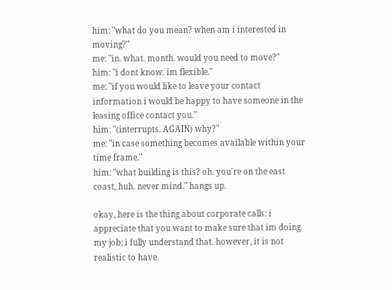him: "what do you mean? when am i interested in moving?"
me: "in. what. month. would you need to move?"
him: "i dont know. im flexible."
me: "if you would like to leave your contact information i would be happy to have someone in the leasing office contact you."
him: "(interrupts. AGAIN) why?"
me: "in case something becomes available within your time frame."
him: "what building is this? oh. you're on the east coast, huh. never mind." hangs up.

okay, here is the thing about corporate calls: i appreciate that you want to make sure that im doing my job; i fully understand that. however, it is not realistic to have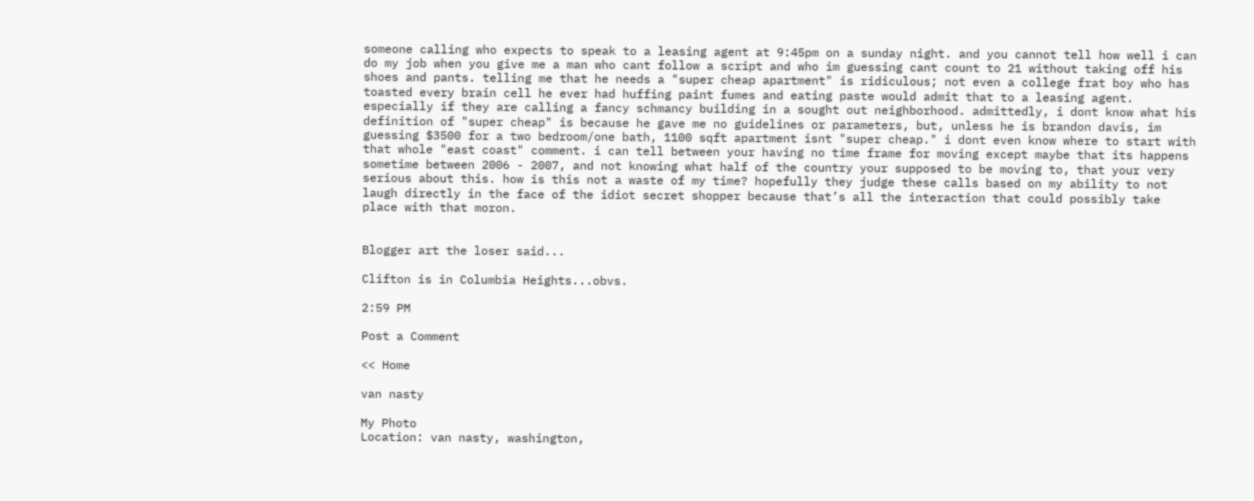someone calling who expects to speak to a leasing agent at 9:45pm on a sunday night. and you cannot tell how well i can do my job when you give me a man who cant follow a script and who im guessing cant count to 21 without taking off his shoes and pants. telling me that he needs a "super cheap apartment" is ridiculous; not even a college frat boy who has toasted every brain cell he ever had huffing paint fumes and eating paste would admit that to a leasing agent. especially if they are calling a fancy schmancy building in a sought out neighborhood. admittedly, i dont know what his definition of "super cheap" is because he gave me no guidelines or parameters, but, unless he is brandon davis, im guessing $3500 for a two bedroom/one bath, 1100 sqft apartment isnt "super cheap." i dont even know where to start with that whole "east coast" comment. i can tell between your having no time frame for moving except maybe that its happens sometime between 2006 - 2007, and not knowing what half of the country your supposed to be moving to, that your very serious about this. how is this not a waste of my time? hopefully they judge these calls based on my ability to not laugh directly in the face of the idiot secret shopper because that’s all the interaction that could possibly take place with that moron.


Blogger art the loser said...

Clifton is in Columbia Heights...obvs.

2:59 PM

Post a Comment

<< Home

van nasty

My Photo
Location: van nasty, washington,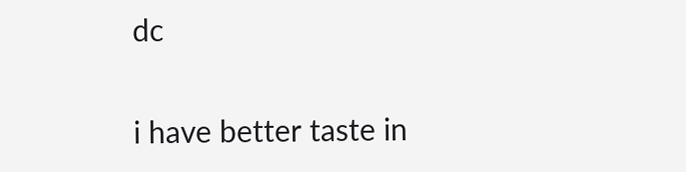dc

i have better taste in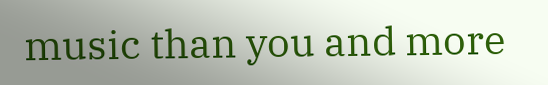music than you and more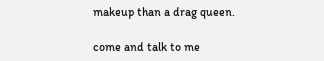makeup than a drag queen.

come and talk to me